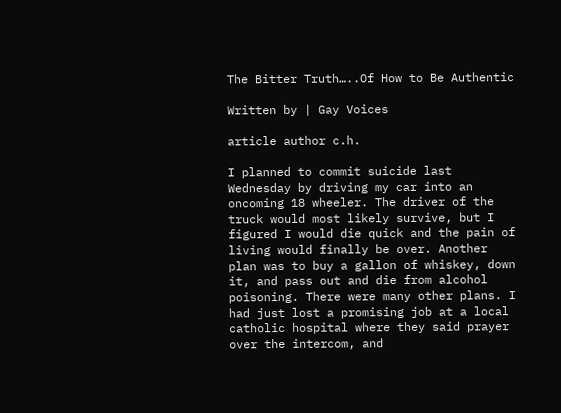The Bitter Truth…..Of How to Be Authentic

Written by | Gay Voices

article author c.h.

I planned to commit suicide last Wednesday by driving my car into an oncoming 18 wheeler. The driver of the truck would most likely survive, but I figured I would die quick and the pain of living would finally be over. Another plan was to buy a gallon of whiskey, down it, and pass out and die from alcohol poisoning. There were many other plans. I had just lost a promising job at a local catholic hospital where they said prayer over the intercom, and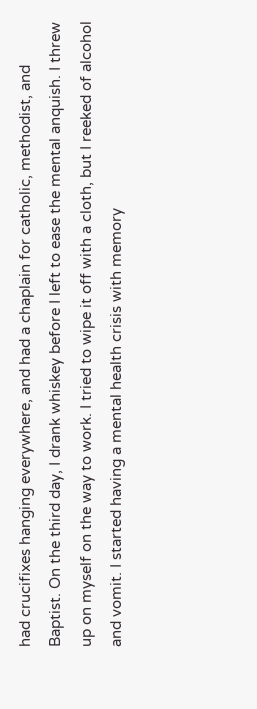had crucifixes hanging everywhere, and had a chaplain for catholic, methodist, and Baptist. On the third day, I drank whiskey before I left to ease the mental anquish. I threw up on myself on the way to work. I tried to wipe it off with a cloth, but I reeked of alcohol and vomit. I started having a mental health crisis with memory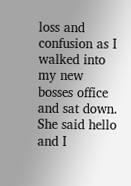loss and confusion as I walked into my new bosses office and sat down. She said hello and I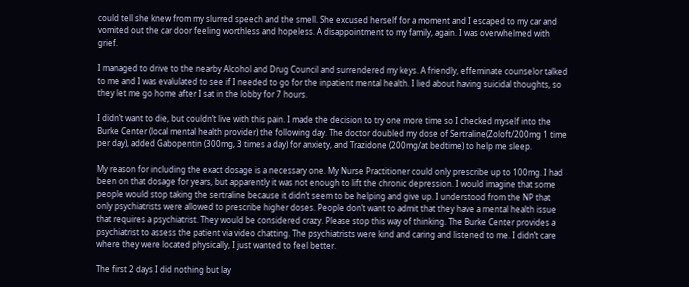could tell she knew from my slurred speech and the smell. She excused herself for a moment and I escaped to my car and vomited out the car door feeling worthless and hopeless. A disappointment to my family, again. I was overwhelmed with grief.

I managed to drive to the nearby Alcohol and Drug Council and surrendered my keys. A friendly, effeminate counselor talked to me and I was evalulated to see if I needed to go for the inpatient mental health. I lied about having suicidal thoughts, so they let me go home after I sat in the lobby for 7 hours.

I didn’t want to die, but couldn’t live with this pain. I made the decision to try one more time so I checked myself into the Burke Center (local mental health provider) the following day. The doctor doubled my dose of Sertraline(Zoloft/200mg 1 time per day), added Gabopentin (300mg, 3 times a day) for anxiety, and Trazidone (200mg/at bedtime) to help me sleep.

My reason for including the exact dosage is a necessary one. My Nurse Practitioner could only prescribe up to 100mg. I had been on that dosage for years, but apparently it was not enough to lift the chronic depression. I would imagine that some people would stop taking the sertraline because it didn’t seem to be helping and give up. I understood from the NP that only psychiatrists were allowed to prescribe higher doses. People don’t want to admit that they have a mental health issue that requires a psychiatrist. They would be considered crazy. Please stop this way of thinking. The Burke Center provides a psychiatrist to assess the patient via video chatting. The psychiatrists were kind and caring and listened to me. I didn’t care where they were located physically, I just wanted to feel better.

The first 2 days I did nothing but lay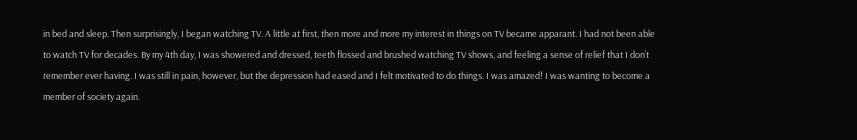in bed and sleep. Then surprisingly, I began watching TV. A little at first, then more and more my interest in things on TV became apparant. I had not been able to watch TV for decades. By my 4th day, I was showered and dressed, teeth flossed and brushed watching TV shows, and feeling a sense of relief that I don’t remember ever having. I was still in pain, however, but the depression had eased and I felt motivated to do things. I was amazed! I was wanting to become a member of society again.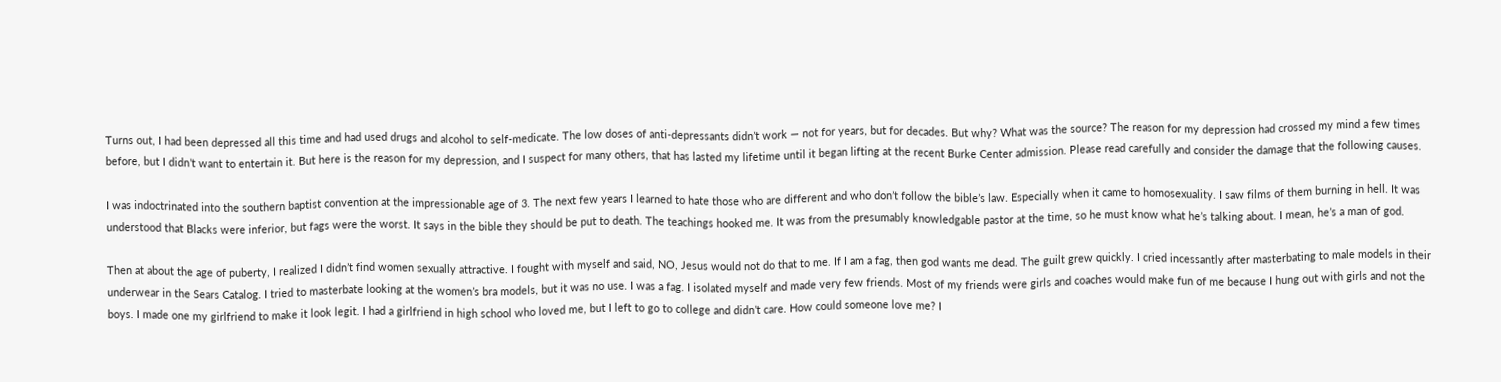Turns out, I had been depressed all this time and had used drugs and alcohol to self-medicate. The low doses of anti-depressants didn’t work — not for years, but for decades. But why? What was the source? The reason for my depression had crossed my mind a few times before, but I didn’t want to entertain it. But here is the reason for my depression, and I suspect for many others, that has lasted my lifetime until it began lifting at the recent Burke Center admission. Please read carefully and consider the damage that the following causes.

I was indoctrinated into the southern baptist convention at the impressionable age of 3. The next few years I learned to hate those who are different and who don’t follow the bible’s law. Especially when it came to homosexuality. I saw films of them burning in hell. It was understood that Blacks were inferior, but fags were the worst. It says in the bible they should be put to death. The teachings hooked me. It was from the presumably knowledgable pastor at the time, so he must know what he’s talking about. I mean, he’s a man of god.

Then at about the age of puberty, I realized I didn’t find women sexually attractive. I fought with myself and said, NO, Jesus would not do that to me. If I am a fag, then god wants me dead. The guilt grew quickly. I cried incessantly after masterbating to male models in their underwear in the Sears Catalog. I tried to masterbate looking at the women’s bra models, but it was no use. I was a fag. I isolated myself and made very few friends. Most of my friends were girls and coaches would make fun of me because I hung out with girls and not the boys. I made one my girlfriend to make it look legit. I had a girlfriend in high school who loved me, but I left to go to college and didn’t care. How could someone love me? I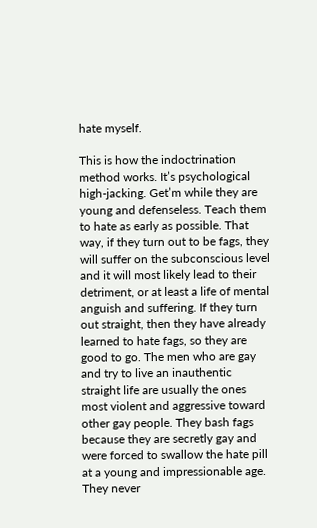hate myself.

This is how the indoctrination method works. It’s psychological high-jacking. Get’m while they are young and defenseless. Teach them to hate as early as possible. That way, if they turn out to be fags, they will suffer on the subconscious level and it will most likely lead to their detriment, or at least a life of mental anguish and suffering. If they turn out straight, then they have already learned to hate fags, so they are good to go. The men who are gay and try to live an inauthentic straight life are usually the ones most violent and aggressive toward other gay people. They bash fags because they are secretly gay and were forced to swallow the hate pill at a young and impressionable age. They never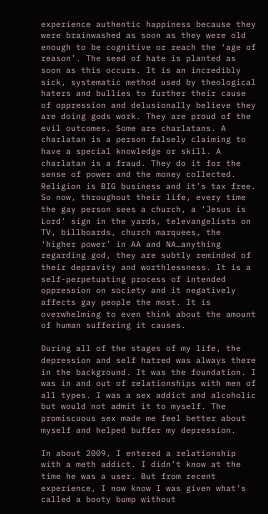experience authentic happiness because they were brainwashed as soon as they were old enough to be cognitive or reach the ‘age of reason’. The seed of hate is planted as soon as this occurs. It is an incredibly sick, systematic method used by theological haters and bullies to further their cause of oppression and delusionally believe they are doing gods work. They are proud of the evil outcomes. Some are charlatans. A charlatan is a person falsely claiming to have a special knowledge or skill. A charlatan is a fraud. They do it for the sense of power and the money collected. Religion is BIG business and it’s tax free. So now, throughout their life, every time the gay person sees a church, a ‘Jesus is Lord’ sign in the yards, televangelists on TV, billboards, church marquees, the ‘higher power’ in AA and NA…anything regarding god, they are subtly reminded of their depravity and worthlessness. It is a self-perpetuating process of intended oppression on society and it negatively affects gay people the most. It is overwhelming to even think about the amount of human suffering it causes.

During all of the stages of my life, the depression and self hatred was always there in the background. It was the foundation. I was in and out of relationships with men of all types. I was a sex addict and alcoholic but would not admit it to myself. The promiscuous sex made me feel better about myself and helped buffer my depression.

In about 2009, I entered a relationship with a meth addict. I didn’t know at the time he was a user. But from recent experience, I now know I was given what’s called a booty bump without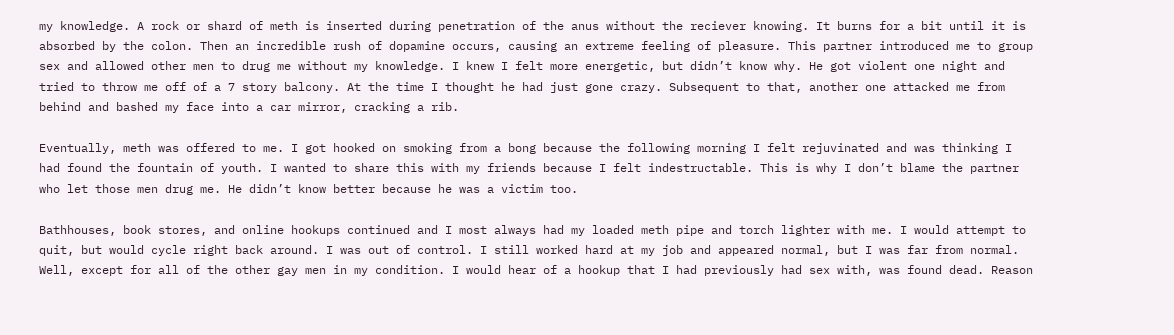my knowledge. A rock or shard of meth is inserted during penetration of the anus without the reciever knowing. It burns for a bit until it is absorbed by the colon. Then an incredible rush of dopamine occurs, causing an extreme feeling of pleasure. This partner introduced me to group sex and allowed other men to drug me without my knowledge. I knew I felt more energetic, but didn’t know why. He got violent one night and tried to throw me off of a 7 story balcony. At the time I thought he had just gone crazy. Subsequent to that, another one attacked me from behind and bashed my face into a car mirror, cracking a rib.

Eventually, meth was offered to me. I got hooked on smoking from a bong because the following morning I felt rejuvinated and was thinking I had found the fountain of youth. I wanted to share this with my friends because I felt indestructable. This is why I don’t blame the partner who let those men drug me. He didn’t know better because he was a victim too.

Bathhouses, book stores, and online hookups continued and I most always had my loaded meth pipe and torch lighter with me. I would attempt to quit, but would cycle right back around. I was out of control. I still worked hard at my job and appeared normal, but I was far from normal. Well, except for all of the other gay men in my condition. I would hear of a hookup that I had previously had sex with, was found dead. Reason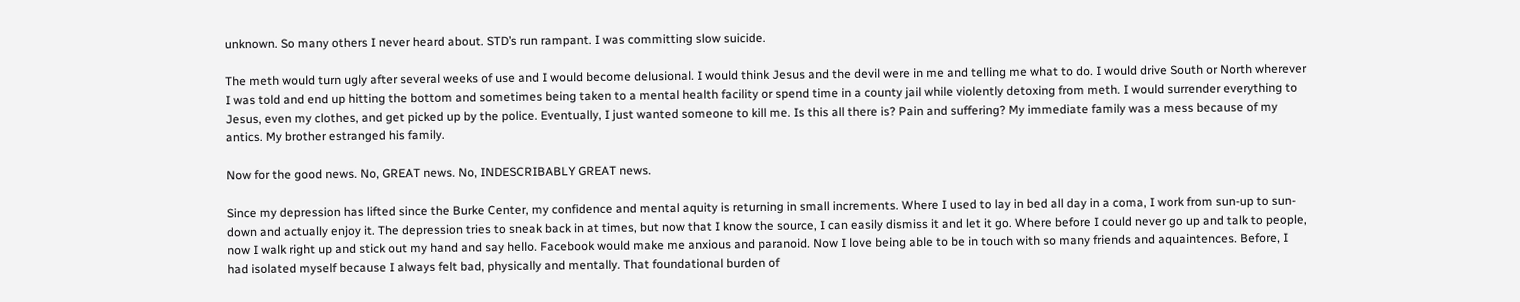unknown. So many others I never heard about. STD’s run rampant. I was committing slow suicide.

The meth would turn ugly after several weeks of use and I would become delusional. I would think Jesus and the devil were in me and telling me what to do. I would drive South or North wherever I was told and end up hitting the bottom and sometimes being taken to a mental health facility or spend time in a county jail while violently detoxing from meth. I would surrender everything to Jesus, even my clothes, and get picked up by the police. Eventually, I just wanted someone to kill me. Is this all there is? Pain and suffering? My immediate family was a mess because of my antics. My brother estranged his family.

Now for the good news. No, GREAT news. No, INDESCRIBABLY GREAT news.

Since my depression has lifted since the Burke Center, my confidence and mental aquity is returning in small increments. Where I used to lay in bed all day in a coma, I work from sun-up to sun-down and actually enjoy it. The depression tries to sneak back in at times, but now that I know the source, I can easily dismiss it and let it go. Where before I could never go up and talk to people, now I walk right up and stick out my hand and say hello. Facebook would make me anxious and paranoid. Now I love being able to be in touch with so many friends and aquaintences. Before, I had isolated myself because I always felt bad, physically and mentally. That foundational burden of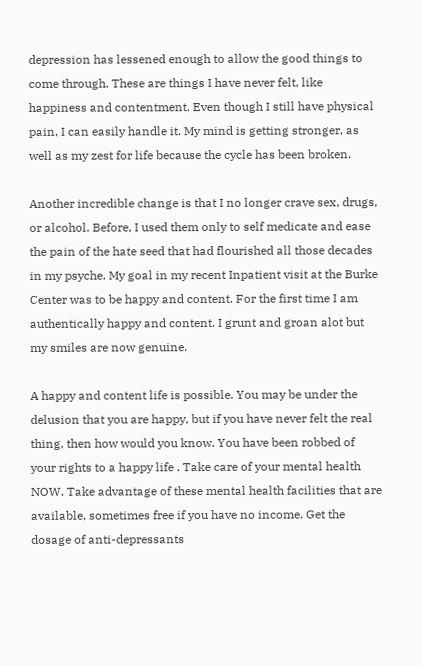depression has lessened enough to allow the good things to come through. These are things I have never felt, like happiness and contentment. Even though I still have physical pain, I can easily handle it. My mind is getting stronger, as well as my zest for life because the cycle has been broken.

Another incredible change is that I no longer crave sex, drugs, or alcohol. Before, I used them only to self medicate and ease the pain of the hate seed that had flourished all those decades in my psyche. My goal in my recent Inpatient visit at the Burke Center was to be happy and content. For the first time I am authentically happy and content. I grunt and groan alot but my smiles are now genuine.

A happy and content life is possible. You may be under the delusion that you are happy, but if you have never felt the real thing, then how would you know. You have been robbed of your rights to a happy life . Take care of your mental health NOW. Take advantage of these mental health facilities that are available, sometimes free if you have no income. Get the dosage of anti-depressants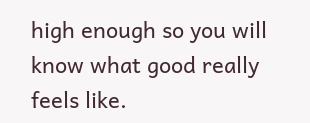high enough so you will know what good really feels like.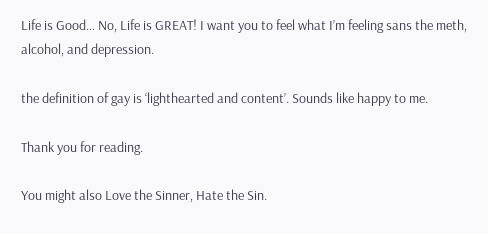Life is Good… No, Life is GREAT! I want you to feel what I’m feeling sans the meth, alcohol, and depression.

the definition of gay is ‘lighthearted and content’. Sounds like happy to me.

Thank you for reading.

You might also Love the Sinner, Hate the Sin.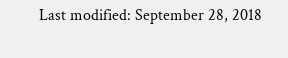Last modified: September 28, 2018